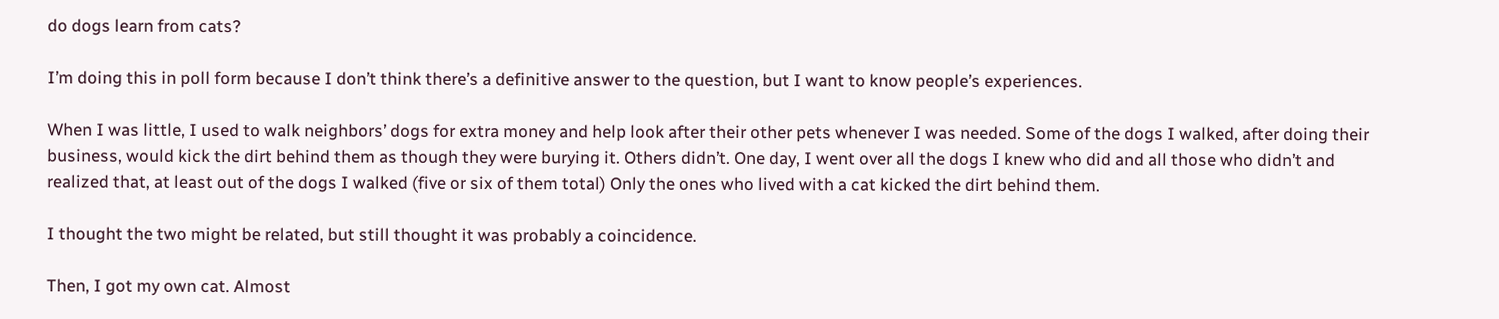do dogs learn from cats?

I’m doing this in poll form because I don’t think there’s a definitive answer to the question, but I want to know people’s experiences.

When I was little, I used to walk neighbors’ dogs for extra money and help look after their other pets whenever I was needed. Some of the dogs I walked, after doing their business, would kick the dirt behind them as though they were burying it. Others didn’t. One day, I went over all the dogs I knew who did and all those who didn’t and realized that, at least out of the dogs I walked (five or six of them total) Only the ones who lived with a cat kicked the dirt behind them.

I thought the two might be related, but still thought it was probably a coincidence.

Then, I got my own cat. Almost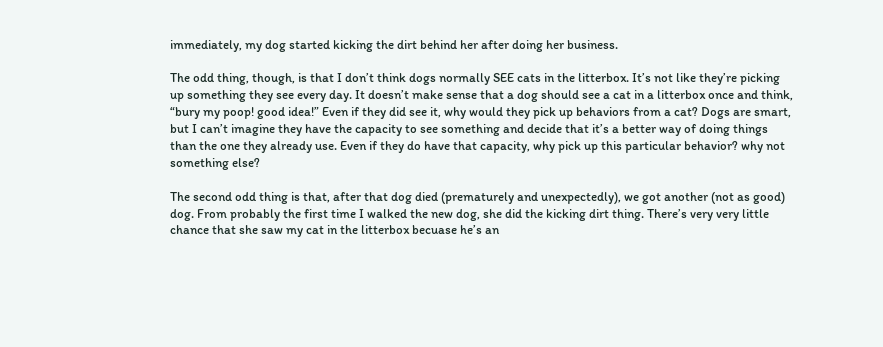immediately, my dog started kicking the dirt behind her after doing her business.

The odd thing, though, is that I don’t think dogs normally SEE cats in the litterbox. It’s not like they’re picking up something they see every day. It doesn’t make sense that a dog should see a cat in a litterbox once and think, “bury my poop! good idea!” Even if they did see it, why would they pick up behaviors from a cat? Dogs are smart, but I can’t imagine they have the capacity to see something and decide that it’s a better way of doing things than the one they already use. Even if they do have that capacity, why pick up this particular behavior? why not something else?

The second odd thing is that, after that dog died (prematurely and unexpectedly), we got another (not as good) dog. From probably the first time I walked the new dog, she did the kicking dirt thing. There’s very very little chance that she saw my cat in the litterbox becuase he’s an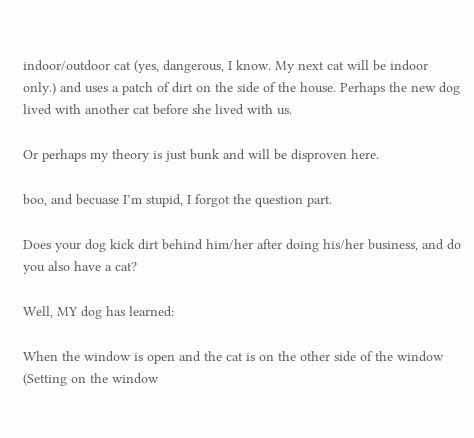indoor/outdoor cat (yes, dangerous, I know. My next cat will be indoor only.) and uses a patch of dirt on the side of the house. Perhaps the new dog lived with another cat before she lived with us.

Or perhaps my theory is just bunk and will be disproven here.

boo, and becuase I’m stupid, I forgot the question part.

Does your dog kick dirt behind him/her after doing his/her business, and do you also have a cat?

Well, MY dog has learned:

When the window is open and the cat is on the other side of the window (Setting on the window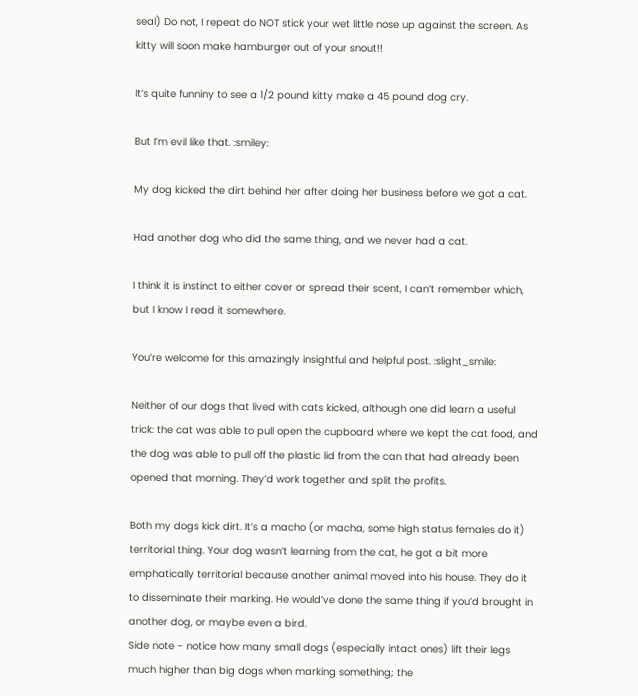seal) Do not, I repeat do NOT stick your wet little nose up against the screen. As kitty will soon make hamburger out of your snout!!

It’s quite funniny to see a 1/2 pound kitty make a 45 pound dog cry.

But I’m evil like that. :smiley:

My dog kicked the dirt behind her after doing her business before we got a cat.

Had another dog who did the same thing, and we never had a cat.

I think it is instinct to either cover or spread their scent, I can’t remember which, but I know I read it somewhere.

You’re welcome for this amazingly insightful and helpful post. :slight_smile:

Neither of our dogs that lived with cats kicked, although one did learn a useful trick: the cat was able to pull open the cupboard where we kept the cat food, and the dog was able to pull off the plastic lid from the can that had already been opened that morning. They’d work together and split the profits.

Both my dogs kick dirt. It’s a macho (or macha, some high status females do it) territorial thing. Your dog wasn’t learning from the cat, he got a bit more emphatically territorial because another animal moved into his house. They do it to disseminate their marking. He would’ve done the same thing if you’d brought in another dog, or maybe even a bird.
Side note - notice how many small dogs (especially intact ones) lift their legs much higher than big dogs when marking something; the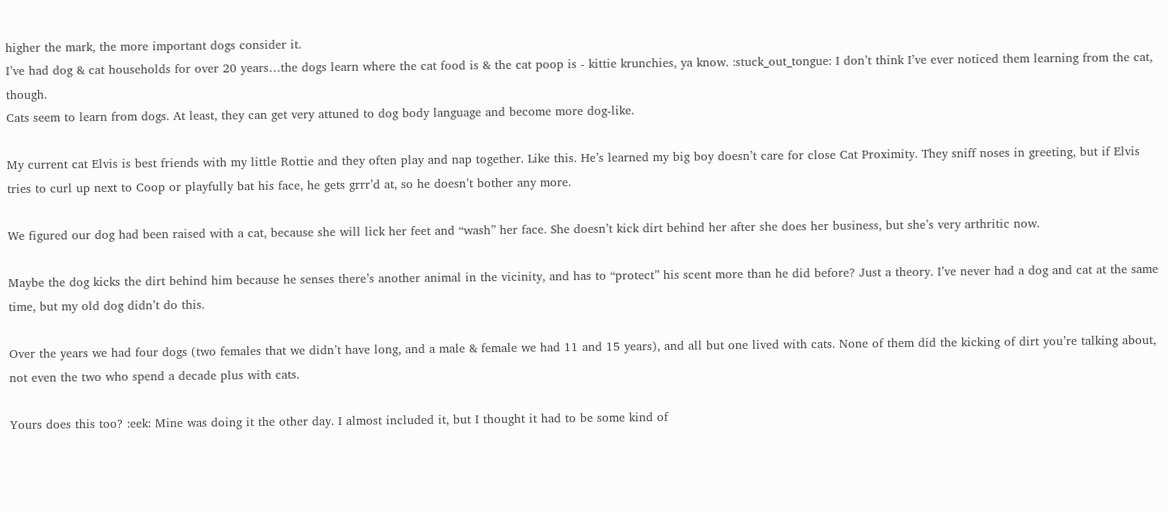higher the mark, the more important dogs consider it.
I’ve had dog & cat households for over 20 years…the dogs learn where the cat food is & the cat poop is - kittie krunchies, ya know. :stuck_out_tongue: I don’t think I’ve ever noticed them learning from the cat, though.
Cats seem to learn from dogs. At least, they can get very attuned to dog body language and become more dog-like.

My current cat Elvis is best friends with my little Rottie and they often play and nap together. Like this. He’s learned my big boy doesn’t care for close Cat Proximity. They sniff noses in greeting, but if Elvis tries to curl up next to Coop or playfully bat his face, he gets grrr’d at, so he doesn’t bother any more.

We figured our dog had been raised with a cat, because she will lick her feet and “wash” her face. She doesn’t kick dirt behind her after she does her business, but she’s very arthritic now.

Maybe the dog kicks the dirt behind him because he senses there’s another animal in the vicinity, and has to “protect” his scent more than he did before? Just a theory. I’ve never had a dog and cat at the same time, but my old dog didn’t do this.

Over the years we had four dogs (two females that we didn’t have long, and a male & female we had 11 and 15 years), and all but one lived with cats. None of them did the kicking of dirt you’re talking about, not even the two who spend a decade plus with cats.

Yours does this too? :eek: Mine was doing it the other day. I almost included it, but I thought it had to be some kind of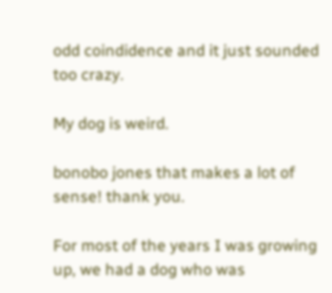odd coindidence and it just sounded too crazy.

My dog is weird.

bonobo jones that makes a lot of sense! thank you.

For most of the years I was growing up, we had a dog who was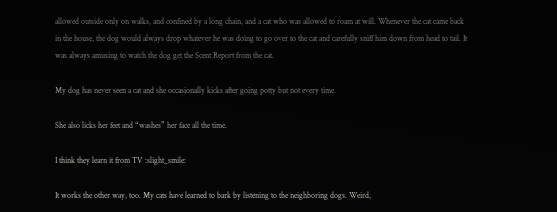allowed outside only on walks, and confined by a long chain, and a cat who was allowed to roam at will. Whenever the cat came back in the house, the dog would always drop whatever he was doing to go over to the cat and carefully sniff him down from head to tail. It was always amusing to watch the dog get the Scent Report from the cat.

My dog has never seen a cat and she occasionally kicks after going potty but not every time.

She also licks her feet and “washes” her face all the time.

I think they learn it from TV :slight_smile:

It works the other way, too. My cats have learned to bark by listening to the neighboring dogs. Weird,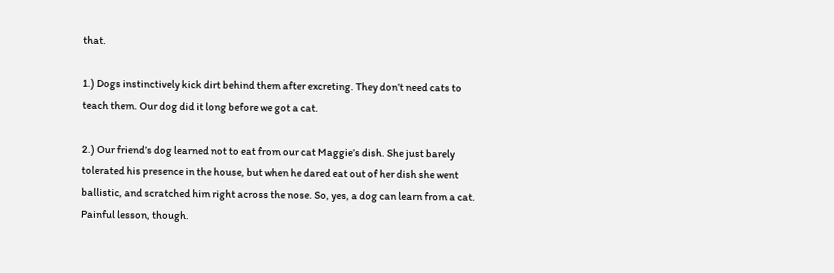that.

1.) Dogs instinctively kick dirt behind them after excreting. They don’t need cats to teach them. Our dog did it long before we got a cat.

2.) Our friend’s dog learned not to eat from our cat Maggie’s dish. She just barely tolerated his presence in the house, but when he dared eat out of her dish she went ballistic, and scratched him right across the nose. So, yes, a dog can learn from a cat. Painful lesson, though.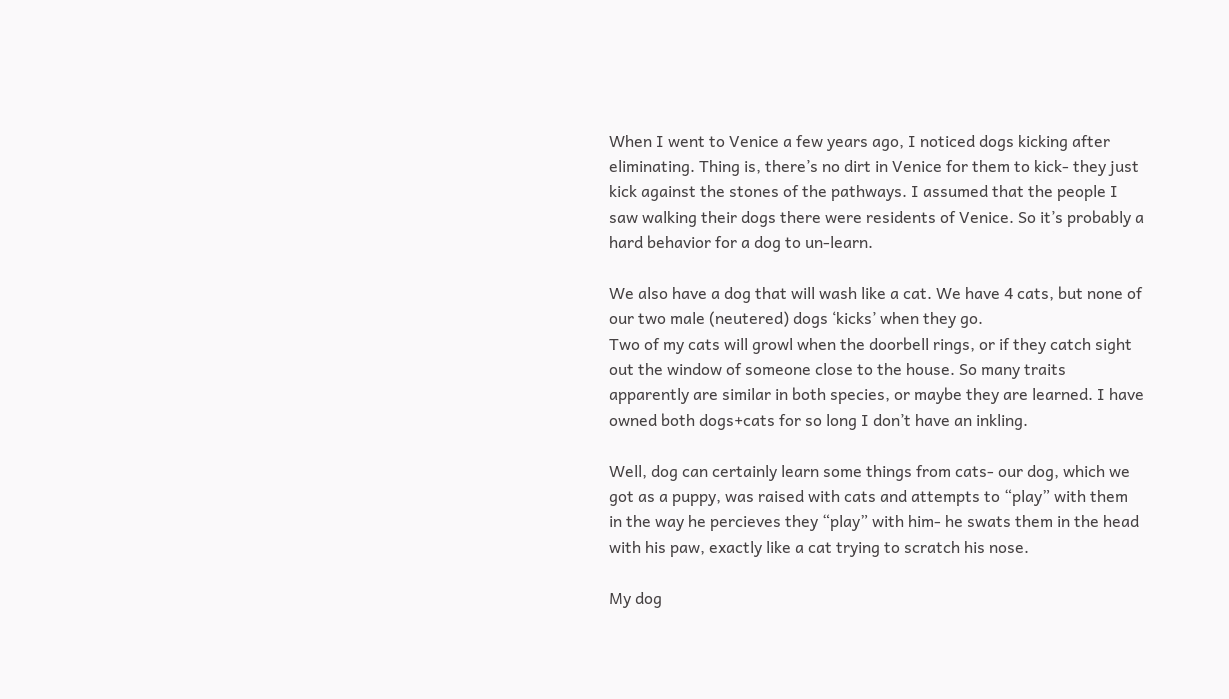When I went to Venice a few years ago, I noticed dogs kicking after eliminating. Thing is, there’s no dirt in Venice for them to kick- they just kick against the stones of the pathways. I assumed that the people I saw walking their dogs there were residents of Venice. So it’s probably a hard behavior for a dog to un-learn.

We also have a dog that will wash like a cat. We have 4 cats, but none of our two male (neutered) dogs ‘kicks’ when they go.
Two of my cats will growl when the doorbell rings, or if they catch sight out the window of someone close to the house. So many traits apparently are similar in both species, or maybe they are learned. I have owned both dogs+cats for so long I don’t have an inkling.

Well, dog can certainly learn some things from cats- our dog, which we got as a puppy, was raised with cats and attempts to “play” with them in the way he percieves they “play” with him- he swats them in the head with his paw, exactly like a cat trying to scratch his nose.

My dog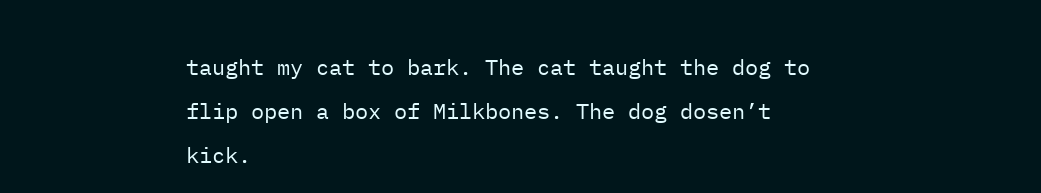taught my cat to bark. The cat taught the dog to flip open a box of Milkbones. The dog dosen’t kick.